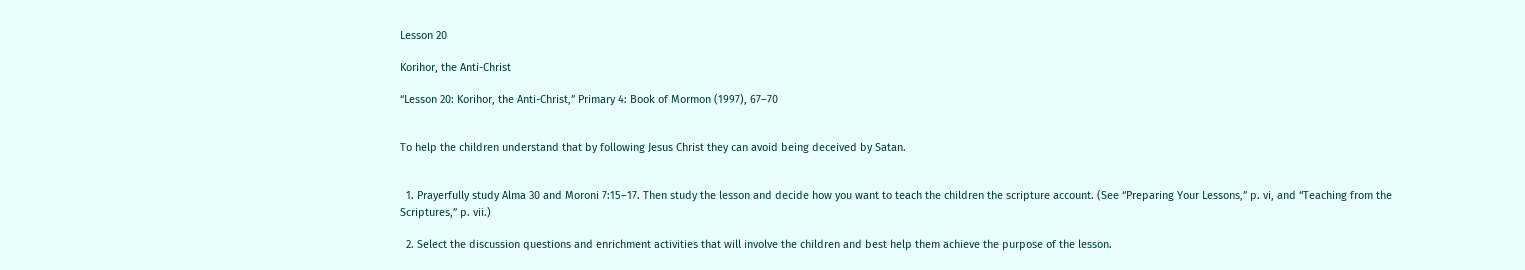Lesson 20

Korihor, the Anti-Christ

“Lesson 20: Korihor, the Anti-Christ,” Primary 4: Book of Mormon (1997), 67–70


To help the children understand that by following Jesus Christ they can avoid being deceived by Satan.


  1. Prayerfully study Alma 30 and Moroni 7:15–17. Then study the lesson and decide how you want to teach the children the scripture account. (See “Preparing Your Lessons,” p. vi, and “Teaching from the Scriptures,” p. vii.)

  2. Select the discussion questions and enrichment activities that will involve the children and best help them achieve the purpose of the lesson.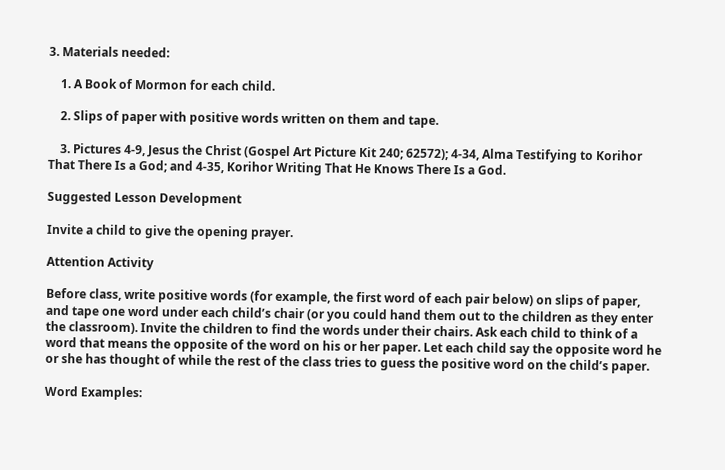3. Materials needed:

    1. A Book of Mormon for each child.

    2. Slips of paper with positive words written on them and tape.

    3. Pictures 4-9, Jesus the Christ (Gospel Art Picture Kit 240; 62572); 4-34, Alma Testifying to Korihor That There Is a God; and 4-35, Korihor Writing That He Knows There Is a God.

Suggested Lesson Development

Invite a child to give the opening prayer.

Attention Activity

Before class, write positive words (for example, the first word of each pair below) on slips of paper, and tape one word under each child’s chair (or you could hand them out to the children as they enter the classroom). Invite the children to find the words under their chairs. Ask each child to think of a word that means the opposite of the word on his or her paper. Let each child say the opposite word he or she has thought of while the rest of the class tries to guess the positive word on the child’s paper.

Word Examples: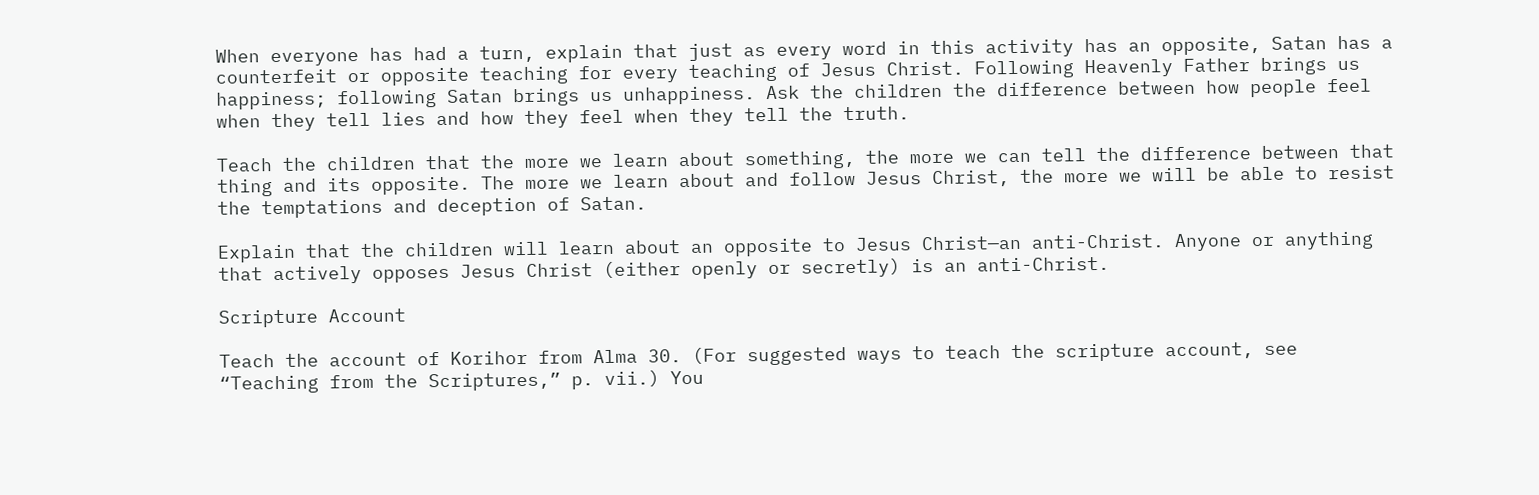When everyone has had a turn, explain that just as every word in this activity has an opposite, Satan has a counterfeit or opposite teaching for every teaching of Jesus Christ. Following Heavenly Father brings us happiness; following Satan brings us unhappiness. Ask the children the difference between how people feel when they tell lies and how they feel when they tell the truth.

Teach the children that the more we learn about something, the more we can tell the difference between that thing and its opposite. The more we learn about and follow Jesus Christ, the more we will be able to resist the temptations and deception of Satan.

Explain that the children will learn about an opposite to Jesus Christ—an anti-Christ. Anyone or anything that actively opposes Jesus Christ (either openly or secretly) is an anti-Christ.

Scripture Account

Teach the account of Korihor from Alma 30. (For suggested ways to teach the scripture account, see “Teaching from the Scriptures,” p. vii.) You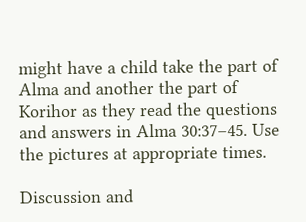might have a child take the part of Alma and another the part of Korihor as they read the questions and answers in Alma 30:37–45. Use the pictures at appropriate times.

Discussion and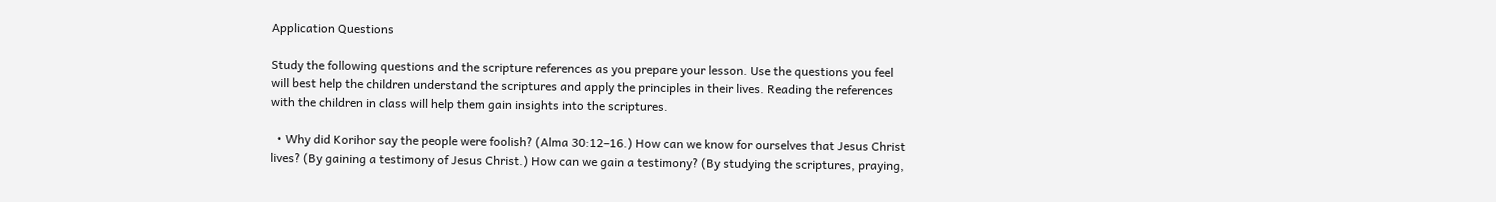Application Questions

Study the following questions and the scripture references as you prepare your lesson. Use the questions you feel will best help the children understand the scriptures and apply the principles in their lives. Reading the references with the children in class will help them gain insights into the scriptures.

  • Why did Korihor say the people were foolish? (Alma 30:12–16.) How can we know for ourselves that Jesus Christ lives? (By gaining a testimony of Jesus Christ.) How can we gain a testimony? (By studying the scriptures, praying,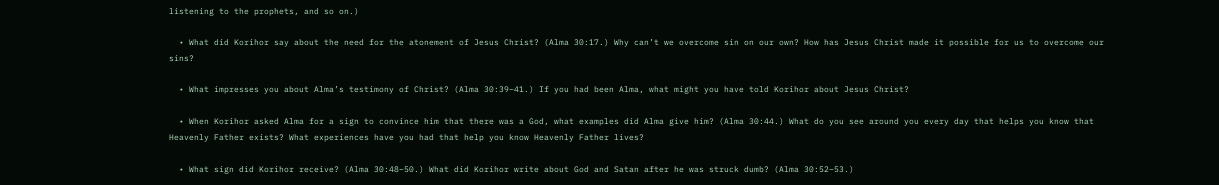listening to the prophets, and so on.)

  • What did Korihor say about the need for the atonement of Jesus Christ? (Alma 30:17.) Why can’t we overcome sin on our own? How has Jesus Christ made it possible for us to overcome our sins?

  • What impresses you about Alma’s testimony of Christ? (Alma 30:39–41.) If you had been Alma, what might you have told Korihor about Jesus Christ?

  • When Korihor asked Alma for a sign to convince him that there was a God, what examples did Alma give him? (Alma 30:44.) What do you see around you every day that helps you know that Heavenly Father exists? What experiences have you had that help you know Heavenly Father lives?

  • What sign did Korihor receive? (Alma 30:48–50.) What did Korihor write about God and Satan after he was struck dumb? (Alma 30:52–53.)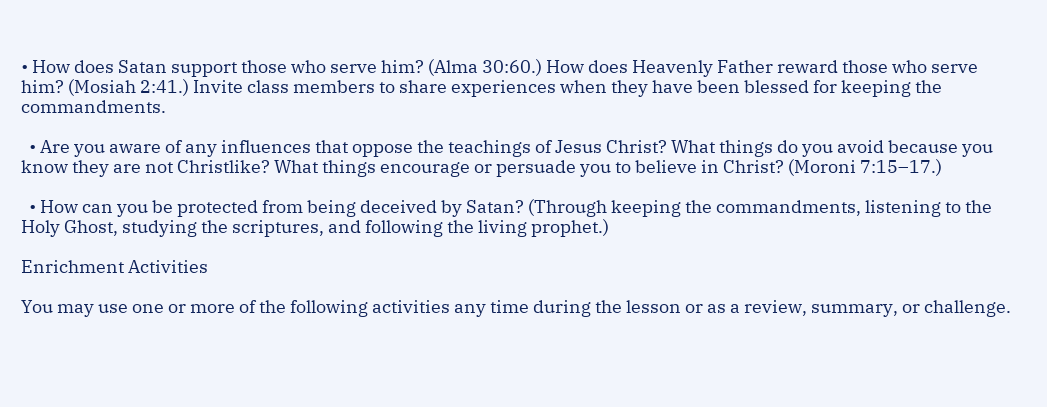• How does Satan support those who serve him? (Alma 30:60.) How does Heavenly Father reward those who serve him? (Mosiah 2:41.) Invite class members to share experiences when they have been blessed for keeping the commandments.

  • Are you aware of any influences that oppose the teachings of Jesus Christ? What things do you avoid because you know they are not Christlike? What things encourage or persuade you to believe in Christ? (Moroni 7:15–17.)

  • How can you be protected from being deceived by Satan? (Through keeping the commandments, listening to the Holy Ghost, studying the scriptures, and following the living prophet.)

Enrichment Activities

You may use one or more of the following activities any time during the lesson or as a review, summary, or challenge.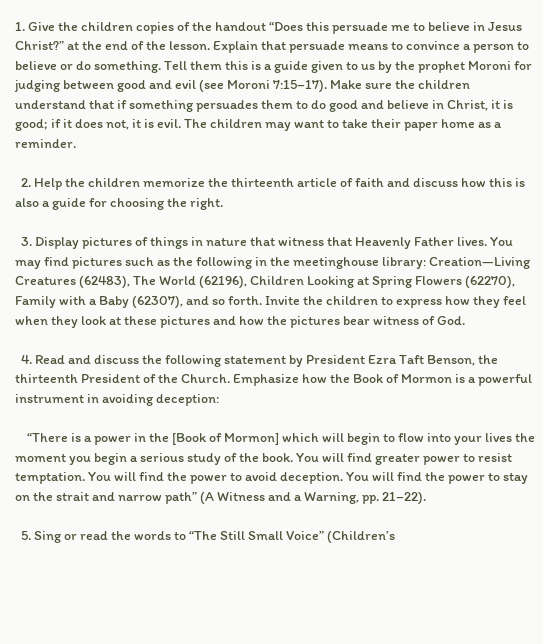1. Give the children copies of the handout “Does this persuade me to believe in Jesus Christ?” at the end of the lesson. Explain that persuade means to convince a person to believe or do something. Tell them this is a guide given to us by the prophet Moroni for judging between good and evil (see Moroni 7:15–17). Make sure the children understand that if something persuades them to do good and believe in Christ, it is good; if it does not, it is evil. The children may want to take their paper home as a reminder.

  2. Help the children memorize the thirteenth article of faith and discuss how this is also a guide for choosing the right.

  3. Display pictures of things in nature that witness that Heavenly Father lives. You may find pictures such as the following in the meetinghouse library: Creation—Living Creatures (62483), The World (62196), Children Looking at Spring Flowers (62270), Family with a Baby (62307), and so forth. Invite the children to express how they feel when they look at these pictures and how the pictures bear witness of God.

  4. Read and discuss the following statement by President Ezra Taft Benson, the thirteenth President of the Church. Emphasize how the Book of Mormon is a powerful instrument in avoiding deception:

    “There is a power in the [Book of Mormon] which will begin to flow into your lives the moment you begin a serious study of the book. You will find greater power to resist temptation. You will find the power to avoid deception. You will find the power to stay on the strait and narrow path” (A Witness and a Warning, pp. 21–22).

  5. Sing or read the words to “The Still Small Voice” (Children’s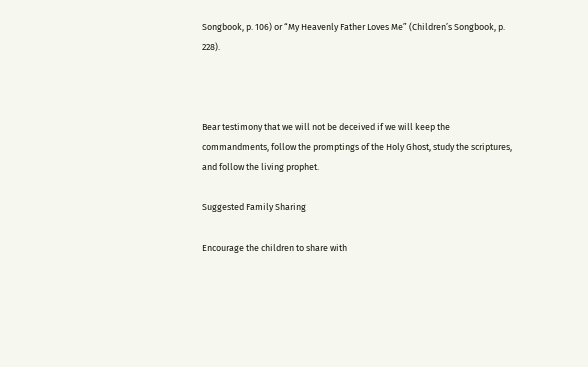Songbook, p. 106) or “My Heavenly Father Loves Me” (Children’s Songbook, p. 228).



Bear testimony that we will not be deceived if we will keep the commandments, follow the promptings of the Holy Ghost, study the scriptures, and follow the living prophet.

Suggested Family Sharing

Encourage the children to share with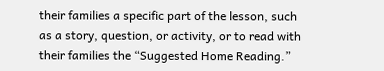their families a specific part of the lesson, such as a story, question, or activity, or to read with their families the “Suggested Home Reading.”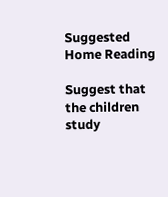Suggested Home Reading

Suggest that the children study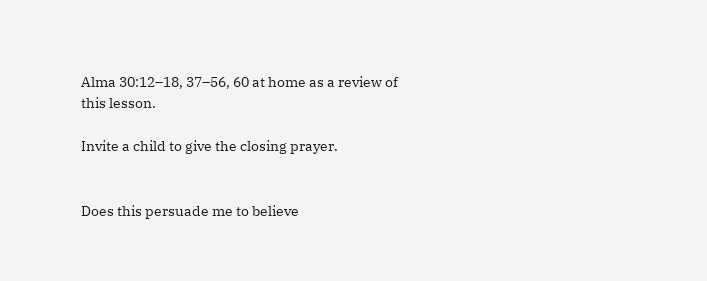Alma 30:12–18, 37–56, 60 at home as a review of this lesson.

Invite a child to give the closing prayer.


Does this persuade me to believe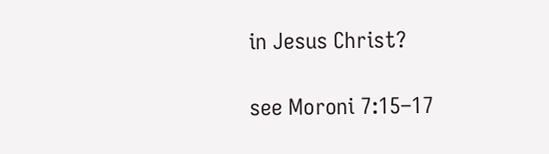in Jesus Christ?

see Moroni 7:15–17